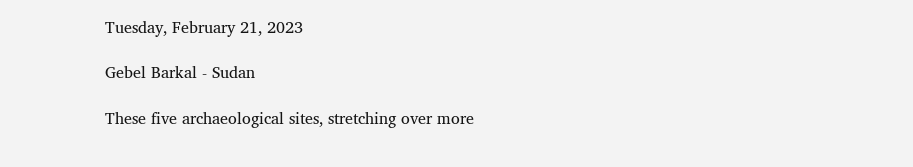Tuesday, February 21, 2023

Gebel Barkal - Sudan

These five archaeological sites, stretching over more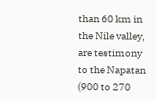than 60 km in the Nile valley, are testimony to the Napatan (900 to 270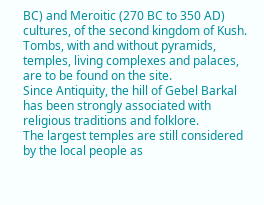BC) and Meroitic (270 BC to 350 AD) cultures, of the second kingdom of Kush.
Tombs, with and without pyramids, temples, living complexes and palaces, are to be found on the site.
Since Antiquity, the hill of Gebel Barkal has been strongly associated with religious traditions and folklore.
The largest temples are still considered by the local people as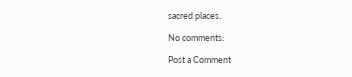sacred places.

No comments:

Post a Comment